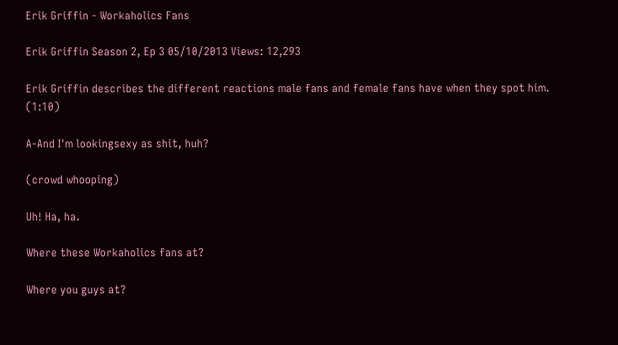Erik Griffin - Workaholics Fans

Erik Griffin Season 2, Ep 3 05/10/2013 Views: 12,293

Erik Griffin describes the different reactions male fans and female fans have when they spot him. (1:10)

A-And I'm lookingsexy as shit, huh?

(crowd whooping)

Uh! Ha, ha.

Where these Workaholics fans at?

Where you guys at?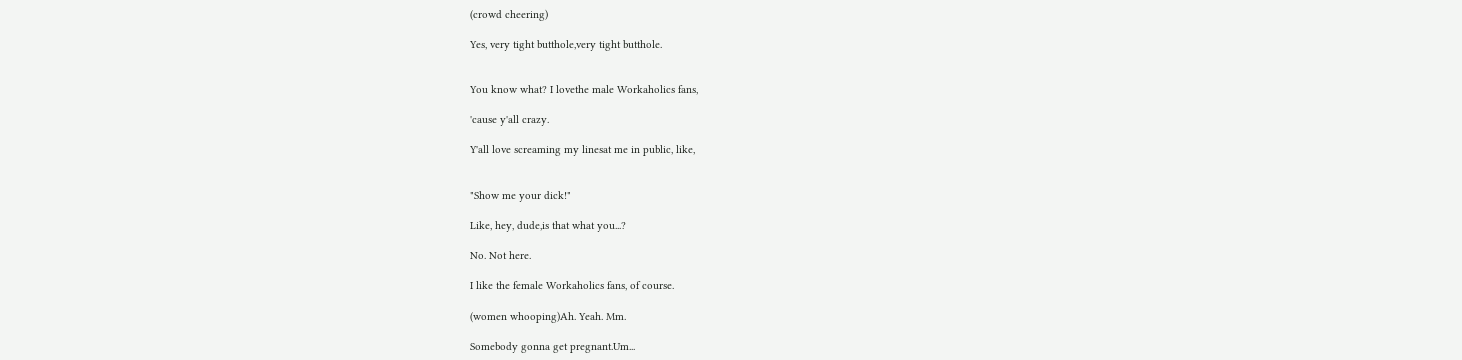(crowd cheering)

Yes, very tight butthole,very tight butthole.


You know what? I lovethe male Workaholics fans,

'cause y'all crazy.

Y'all love screaming my linesat me in public, like,


"Show me your dick!"

Like, hey, dude,is that what you...?

No. Not here.

I like the female Workaholics fans, of course.

(women whooping)Ah. Yeah. Mm.

Somebody gonna get pregnant.Um...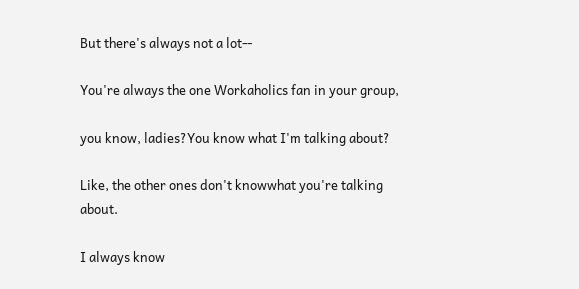But there's always not a lot--

You're always the one Workaholics fan in your group,

you know, ladies?You know what I'm talking about?

Like, the other ones don't knowwhat you're talking about.

I always know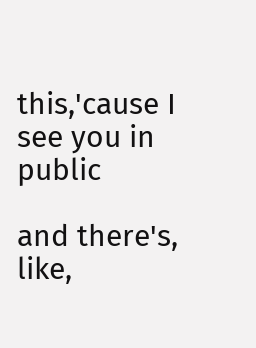this,'cause I see you in public

and there's, like,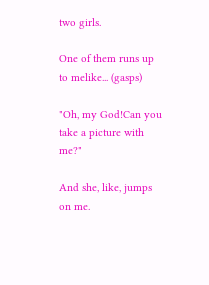two girls.

One of them runs up to melike... (gasps)

"Oh, my God!Can you take a picture with me?"

And she, like, jumps on me.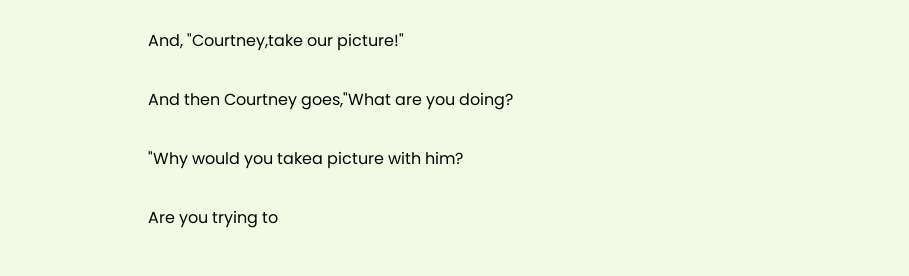And, "Courtney,take our picture!"

And then Courtney goes,"What are you doing?

"Why would you takea picture with him?

Are you trying to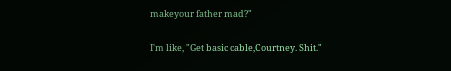makeyour father mad?"

I'm like, "Get basic cable,Courtney. Shit."